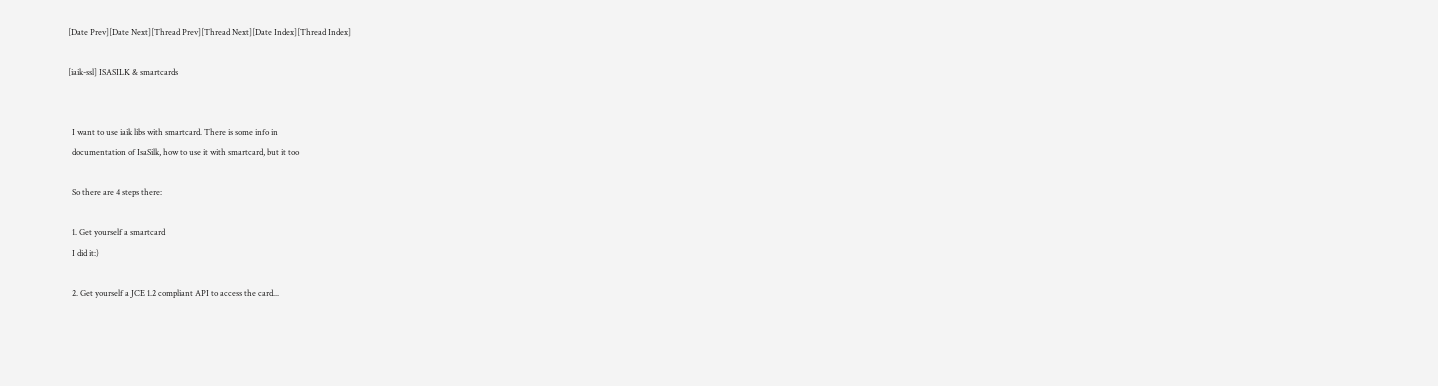[Date Prev][Date Next][Thread Prev][Thread Next][Date Index][Thread Index]

[iaik-ssl] ISASILK & smartcards


  I want to use iaik libs with smartcard. There is some info in
  documentation of IsaSilk, how to use it with smartcard, but it too

  So there are 4 steps there:

  1. Get yourself a smartcard
  I did it:)

  2. Get yourself a JCE 1.2 compliant API to access the card...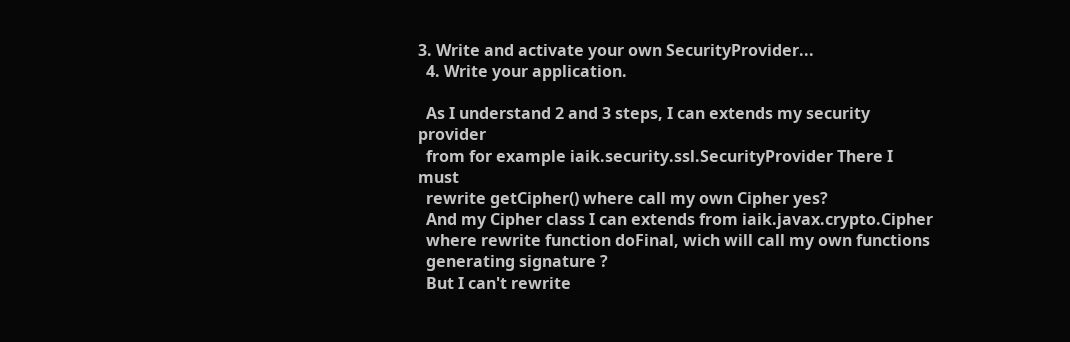3. Write and activate your own SecurityProvider...
  4. Write your application.

  As I understand 2 and 3 steps, I can extends my security provider
  from for example iaik.security.ssl.SecurityProvider There I must
  rewrite getCipher() where call my own Cipher yes?
  And my Cipher class I can extends from iaik.javax.crypto.Cipher
  where rewrite function doFinal, wich will call my own functions
  generating signature ?
  But I can't rewrite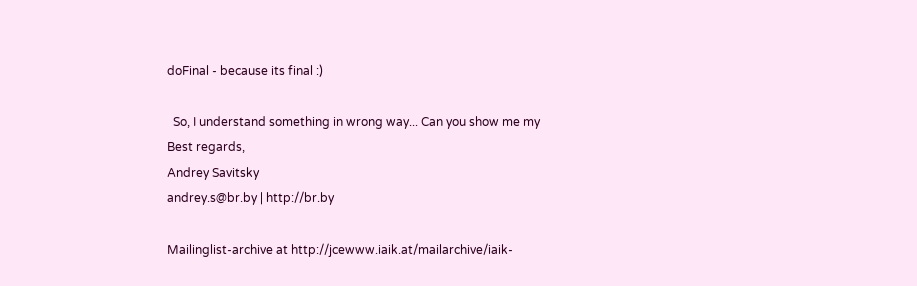doFinal - because its final :)

  So, I understand something in wrong way... Can you show me my
Best regards,
Andrey Savitsky
andrey.s@br.by | http://br.by

Mailinglist-archive at http://jcewww.iaik.at/mailarchive/iaik-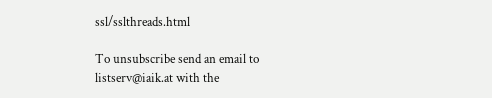ssl/sslthreads.html

To unsubscribe send an email to listserv@iaik.at with the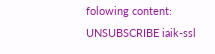folowing content: UNSUBSCRIBE iaik-ssl